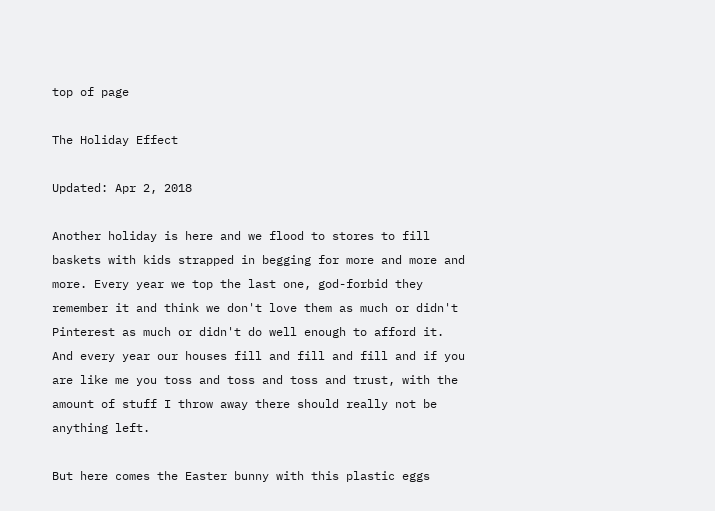top of page

The Holiday Effect

Updated: Apr 2, 2018

Another holiday is here and we flood to stores to fill baskets with kids strapped in begging for more and more and more. Every year we top the last one, god-forbid they remember it and think we don't love them as much or didn't Pinterest as much or didn't do well enough to afford it. And every year our houses fill and fill and fill and if you are like me you toss and toss and toss and trust, with the amount of stuff I throw away there should really not be anything left.

But here comes the Easter bunny with this plastic eggs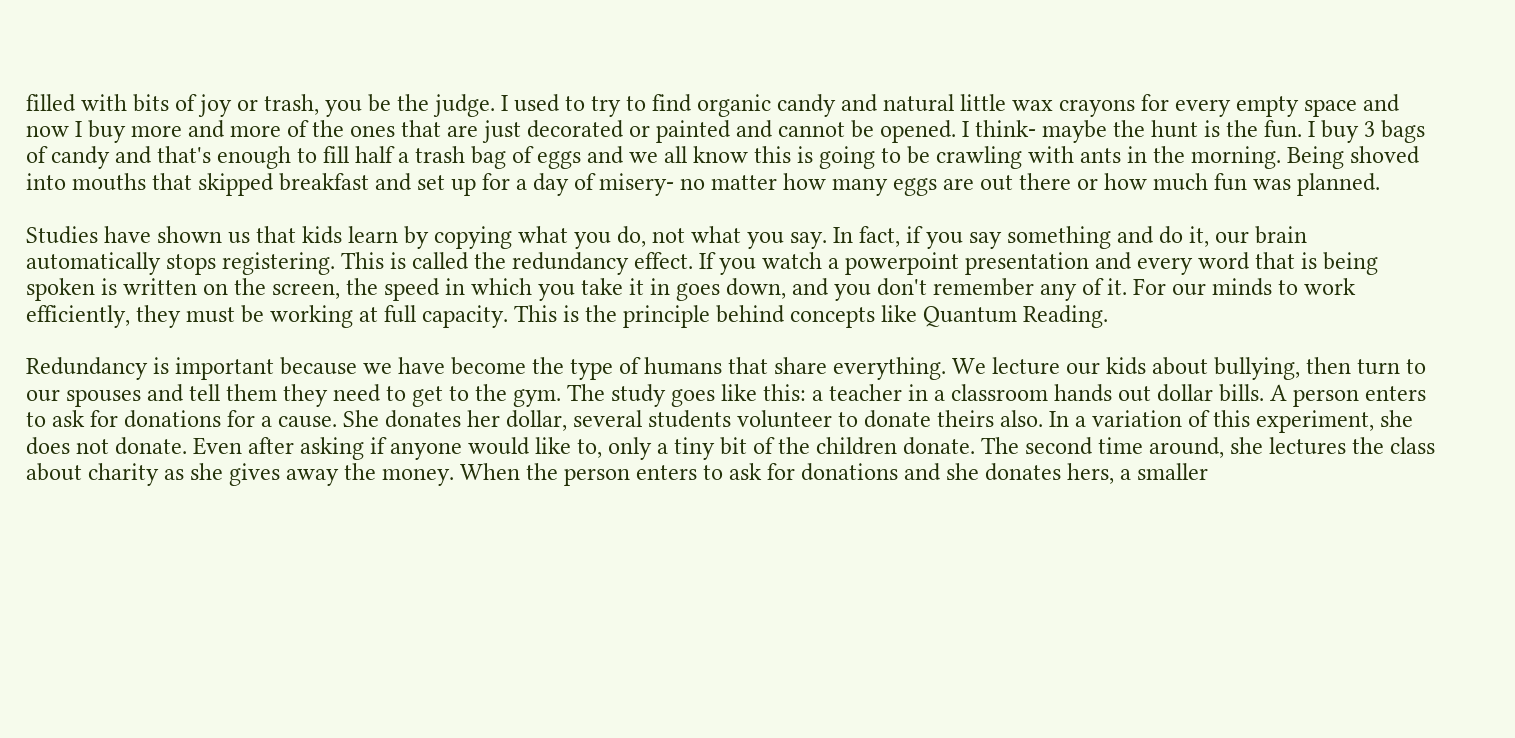filled with bits of joy or trash, you be the judge. I used to try to find organic candy and natural little wax crayons for every empty space and now I buy more and more of the ones that are just decorated or painted and cannot be opened. I think- maybe the hunt is the fun. I buy 3 bags of candy and that's enough to fill half a trash bag of eggs and we all know this is going to be crawling with ants in the morning. Being shoved into mouths that skipped breakfast and set up for a day of misery- no matter how many eggs are out there or how much fun was planned.

Studies have shown us that kids learn by copying what you do, not what you say. In fact, if you say something and do it, our brain automatically stops registering. This is called the redundancy effect. If you watch a powerpoint presentation and every word that is being spoken is written on the screen, the speed in which you take it in goes down, and you don't remember any of it. For our minds to work efficiently, they must be working at full capacity. This is the principle behind concepts like Quantum Reading.

Redundancy is important because we have become the type of humans that share everything. We lecture our kids about bullying, then turn to our spouses and tell them they need to get to the gym. The study goes like this: a teacher in a classroom hands out dollar bills. A person enters to ask for donations for a cause. She donates her dollar, several students volunteer to donate theirs also. In a variation of this experiment, she does not donate. Even after asking if anyone would like to, only a tiny bit of the children donate. The second time around, she lectures the class about charity as she gives away the money. When the person enters to ask for donations and she donates hers, a smaller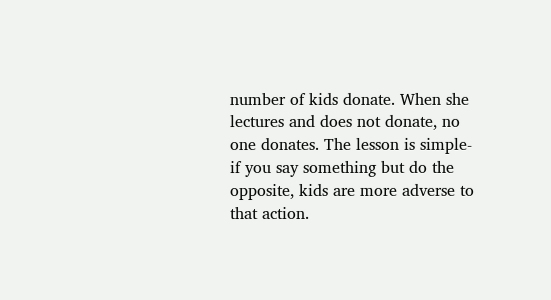number of kids donate. When she lectures and does not donate, no one donates. The lesson is simple- if you say something but do the opposite, kids are more adverse to that action.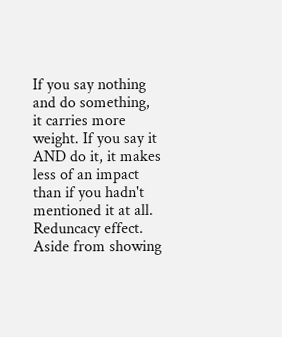If you say nothing and do something, it carries more weight. If you say it AND do it, it makes less of an impact than if you hadn't mentioned it at all. Reduncacy effect. Aside from showing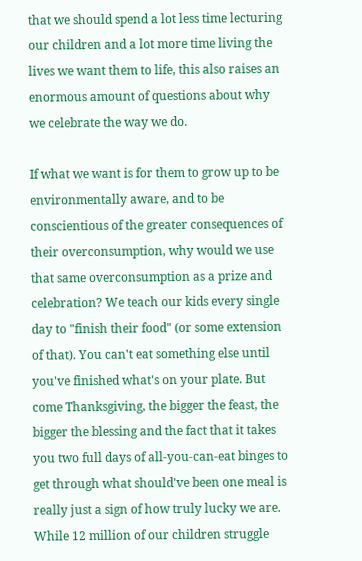that we should spend a lot less time lecturing our children and a lot more time living the lives we want them to life, this also raises an enormous amount of questions about why we celebrate the way we do.

If what we want is for them to grow up to be environmentally aware, and to be conscientious of the greater consequences of their overconsumption, why would we use that same overconsumption as a prize and celebration? We teach our kids every single day to "finish their food" (or some extension of that). You can't eat something else until you've finished what's on your plate. But come Thanksgiving, the bigger the feast, the bigger the blessing and the fact that it takes you two full days of all-you-can-eat binges to get through what should've been one meal is really just a sign of how truly lucky we are. While 12 million of our children struggle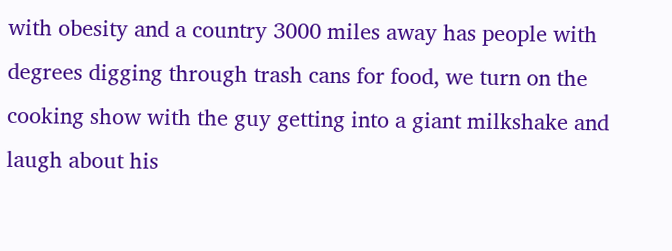with obesity and a country 3000 miles away has people with degrees digging through trash cans for food, we turn on the cooking show with the guy getting into a giant milkshake and laugh about his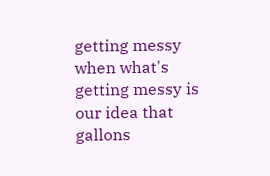getting messy when what's getting messy is our idea that gallons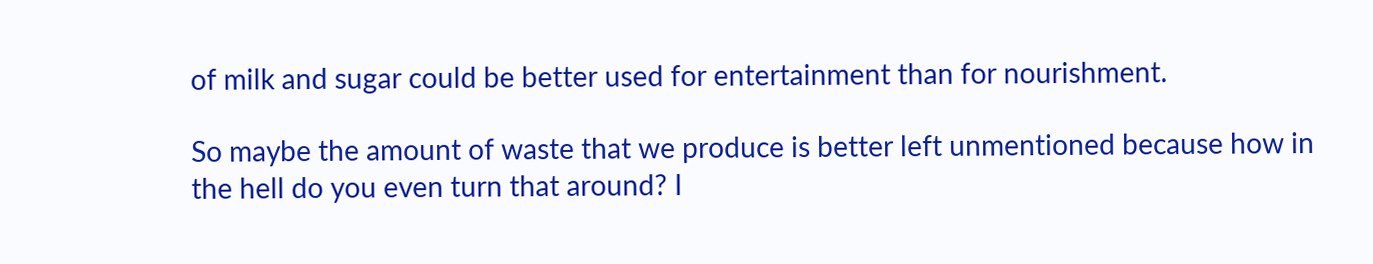of milk and sugar could be better used for entertainment than for nourishment.

So maybe the amount of waste that we produce is better left unmentioned because how in the hell do you even turn that around? I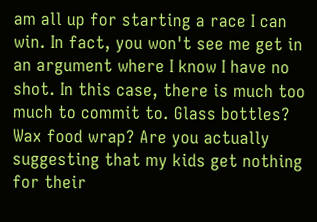am all up for starting a race I can win. In fact, you won't see me get in an argument where I know I have no shot. In this case, there is much too much to commit to. Glass bottles? Wax food wrap? Are you actually suggesting that my kids get nothing for their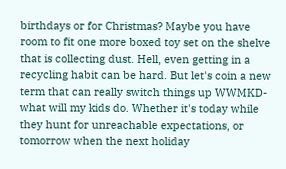birthdays or for Christmas? Maybe you have room to fit one more boxed toy set on the shelve that is collecting dust. Hell, even getting in a recycling habit can be hard. But let's coin a new term that can really switch things up WWMKD- what will my kids do. Whether it's today while they hunt for unreachable expectations, or tomorrow when the next holiday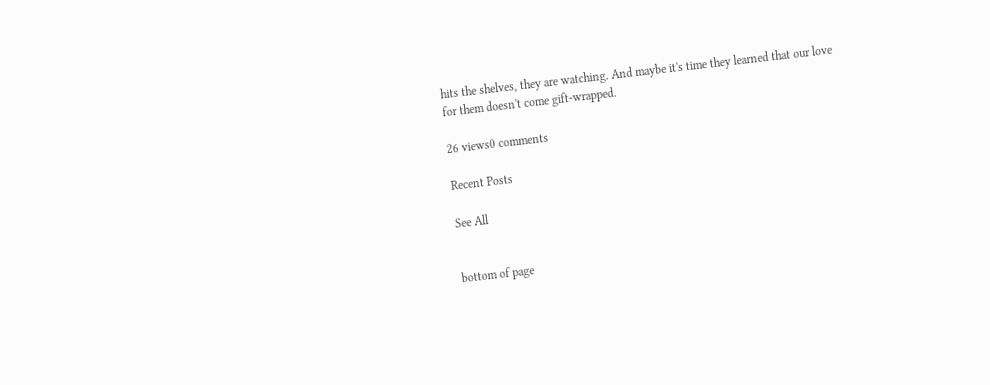hits the shelves, they are watching. And maybe it's time they learned that our love for them doesn't come gift-wrapped.

26 views0 comments

Recent Posts

See All


bottom of page